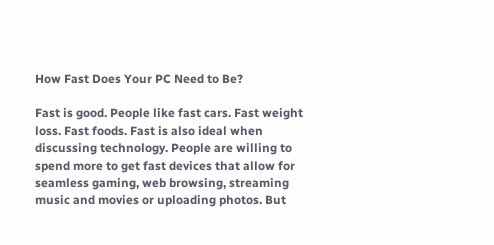How Fast Does Your PC Need to Be?

Fast is good. People like fast cars. Fast weight loss. Fast foods. Fast is also ideal when discussing technology. People are willing to spend more to get fast devices that allow for seamless gaming, web browsing, streaming music and movies or uploading photos. But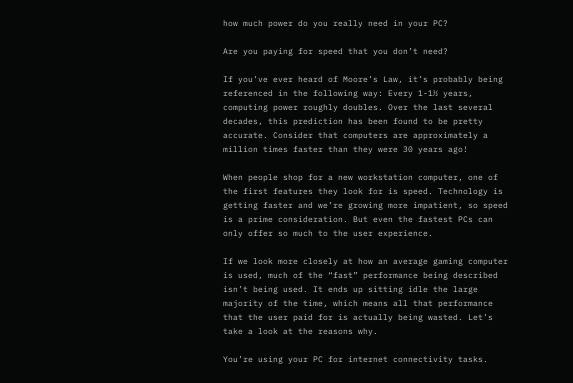how much power do you really need in your PC?

Are you paying for speed that you don’t need?

If you’ve ever heard of Moore’s Law, it’s probably being referenced in the following way: Every 1-1½ years, computing power roughly doubles. Over the last several decades, this prediction has been found to be pretty accurate. Consider that computers are approximately a million times faster than they were 30 years ago!

When people shop for a new workstation computer, one of the first features they look for is speed. Technology is getting faster and we’re growing more impatient, so speed is a prime consideration. But even the fastest PCs can only offer so much to the user experience.

If we look more closely at how an average gaming computer is used, much of the “fast” performance being described isn’t being used. It ends up sitting idle the large majority of the time, which means all that performance that the user paid for is actually being wasted. Let’s take a look at the reasons why.

You’re using your PC for internet connectivity tasks.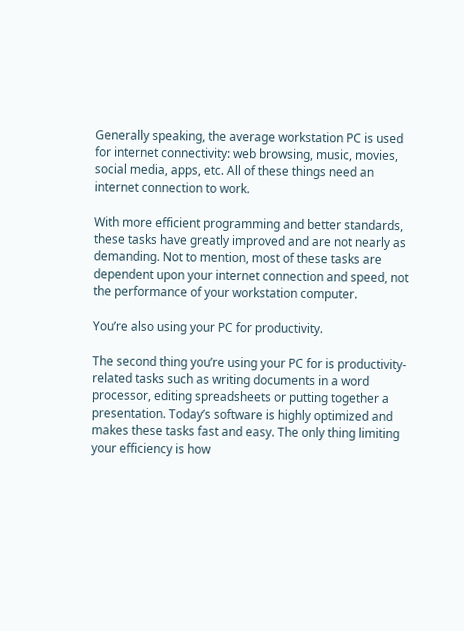Generally speaking, the average workstation PC is used for internet connectivity: web browsing, music, movies, social media, apps, etc. All of these things need an internet connection to work.

With more efficient programming and better standards, these tasks have greatly improved and are not nearly as demanding. Not to mention, most of these tasks are dependent upon your internet connection and speed, not the performance of your workstation computer.

You’re also using your PC for productivity.

The second thing you’re using your PC for is productivity-related tasks such as writing documents in a word processor, editing spreadsheets or putting together a presentation. Today’s software is highly optimized and makes these tasks fast and easy. The only thing limiting your efficiency is how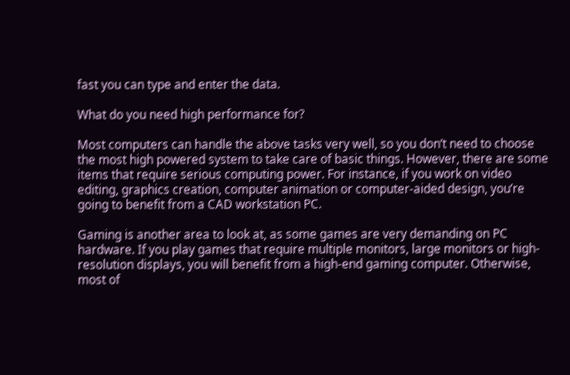fast you can type and enter the data.

What do you need high performance for?

Most computers can handle the above tasks very well, so you don’t need to choose the most high powered system to take care of basic things. However, there are some items that require serious computing power. For instance, if you work on video editing, graphics creation, computer animation or computer-aided design, you’re going to benefit from a CAD workstation PC.

Gaming is another area to look at, as some games are very demanding on PC hardware. If you play games that require multiple monitors, large monitors or high-resolution displays, you will benefit from a high-end gaming computer. Otherwise, most of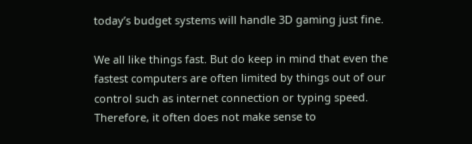today’s budget systems will handle 3D gaming just fine.

We all like things fast. But do keep in mind that even the fastest computers are often limited by things out of our control such as internet connection or typing speed. Therefore, it often does not make sense to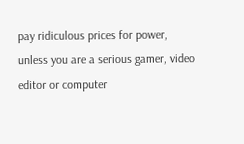pay ridiculous prices for power, unless you are a serious gamer, video editor or computer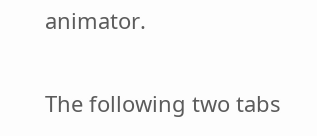animator.

The following two tabs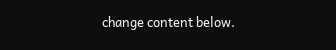change content below.